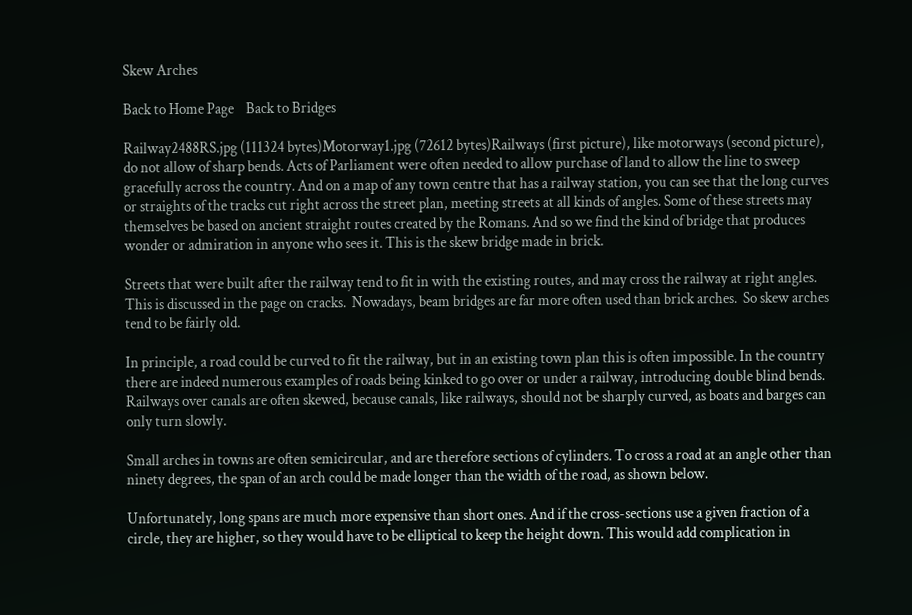Skew Arches

Back to Home Page    Back to Bridges

Railway2488RS.jpg (111324 bytes)Motorway1.jpg (72612 bytes)Railways (first picture), like motorways (second picture), do not allow of sharp bends. Acts of Parliament were often needed to allow purchase of land to allow the line to sweep gracefully across the country. And on a map of any town centre that has a railway station, you can see that the long curves or straights of the tracks cut right across the street plan, meeting streets at all kinds of angles. Some of these streets may themselves be based on ancient straight routes created by the Romans. And so we find the kind of bridge that produces wonder or admiration in anyone who sees it. This is the skew bridge made in brick.

Streets that were built after the railway tend to fit in with the existing routes, and may cross the railway at right angles. This is discussed in the page on cracks.  Nowadays, beam bridges are far more often used than brick arches.  So skew arches tend to be fairly old.

In principle, a road could be curved to fit the railway, but in an existing town plan this is often impossible. In the country there are indeed numerous examples of roads being kinked to go over or under a railway, introducing double blind bends. Railways over canals are often skewed, because canals, like railways, should not be sharply curved, as boats and barges can only turn slowly.

Small arches in towns are often semicircular, and are therefore sections of cylinders. To cross a road at an angle other than ninety degrees, the span of an arch could be made longer than the width of the road, as shown below.

Unfortunately, long spans are much more expensive than short ones. And if the cross-sections use a given fraction of a circle, they are higher, so they would have to be elliptical to keep the height down. This would add complication in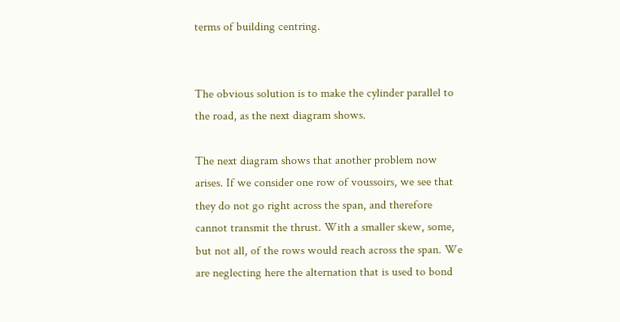terms of building centring.


The obvious solution is to make the cylinder parallel to the road, as the next diagram shows.

The next diagram shows that another problem now arises. If we consider one row of voussoirs, we see that they do not go right across the span, and therefore cannot transmit the thrust. With a smaller skew, some, but not all, of the rows would reach across the span. We are neglecting here the alternation that is used to bond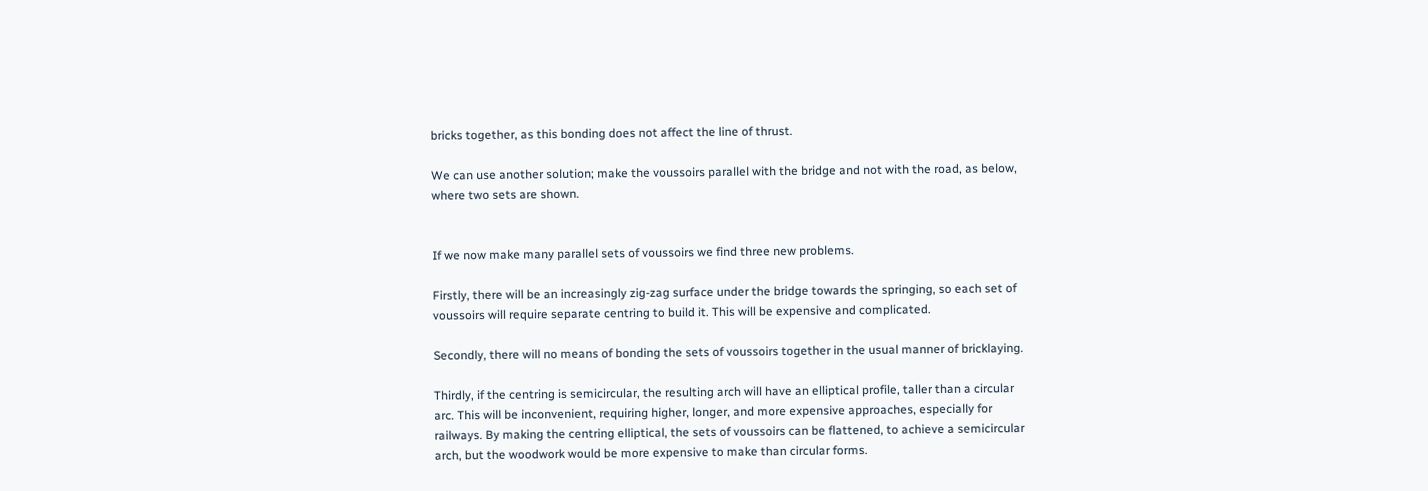bricks together, as this bonding does not affect the line of thrust.

We can use another solution; make the voussoirs parallel with the bridge and not with the road, as below, where two sets are shown.


If we now make many parallel sets of voussoirs we find three new problems.

Firstly, there will be an increasingly zig-zag surface under the bridge towards the springing, so each set of voussoirs will require separate centring to build it. This will be expensive and complicated.

Secondly, there will no means of bonding the sets of voussoirs together in the usual manner of bricklaying.

Thirdly, if the centring is semicircular, the resulting arch will have an elliptical profile, taller than a circular arc. This will be inconvenient, requiring higher, longer, and more expensive approaches, especially for railways. By making the centring elliptical, the sets of voussoirs can be flattened, to achieve a semicircular arch, but the woodwork would be more expensive to make than circular forms.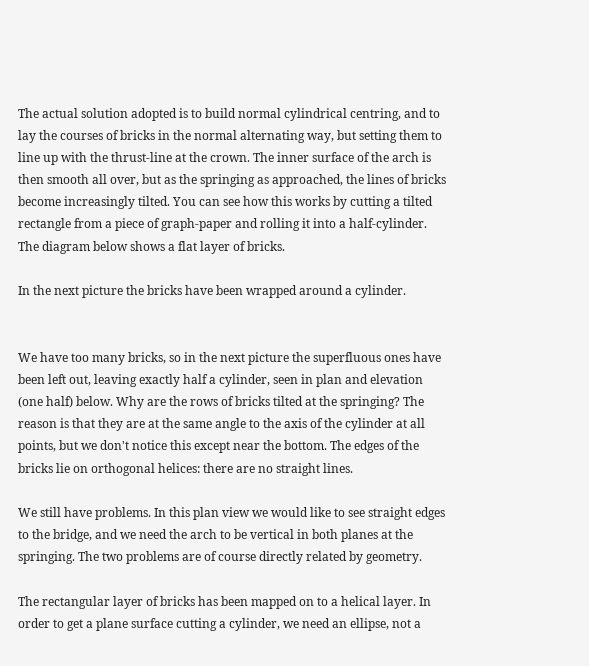The actual solution adopted is to build normal cylindrical centring, and to lay the courses of bricks in the normal alternating way, but setting them to line up with the thrust-line at the crown. The inner surface of the arch is then smooth all over, but as the springing as approached, the lines of bricks become increasingly tilted. You can see how this works by cutting a tilted rectangle from a piece of graph-paper and rolling it into a half-cylinder. The diagram below shows a flat layer of bricks.

In the next picture the bricks have been wrapped around a cylinder.


We have too many bricks, so in the next picture the superfluous ones have been left out, leaving exactly half a cylinder, seen in plan and elevation (one half) below. Why are the rows of bricks tilted at the springing? The reason is that they are at the same angle to the axis of the cylinder at all points, but we don't notice this except near the bottom. The edges of the bricks lie on orthogonal helices: there are no straight lines.

We still have problems. In this plan view we would like to see straight edges to the bridge, and we need the arch to be vertical in both planes at the springing. The two problems are of course directly related by geometry.

The rectangular layer of bricks has been mapped on to a helical layer. In order to get a plane surface cutting a cylinder, we need an ellipse, not a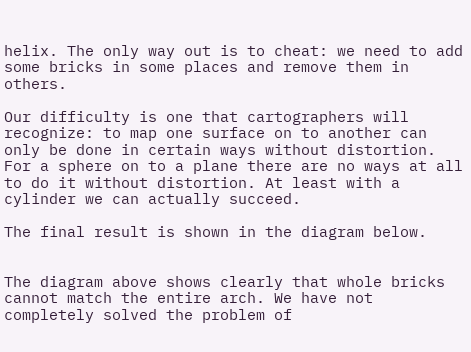helix. The only way out is to cheat: we need to add some bricks in some places and remove them in others.

Our difficulty is one that cartographers will recognize: to map one surface on to another can only be done in certain ways without distortion. For a sphere on to a plane there are no ways at all to do it without distortion. At least with a cylinder we can actually succeed.

The final result is shown in the diagram below.


The diagram above shows clearly that whole bricks cannot match the entire arch. We have not completely solved the problem of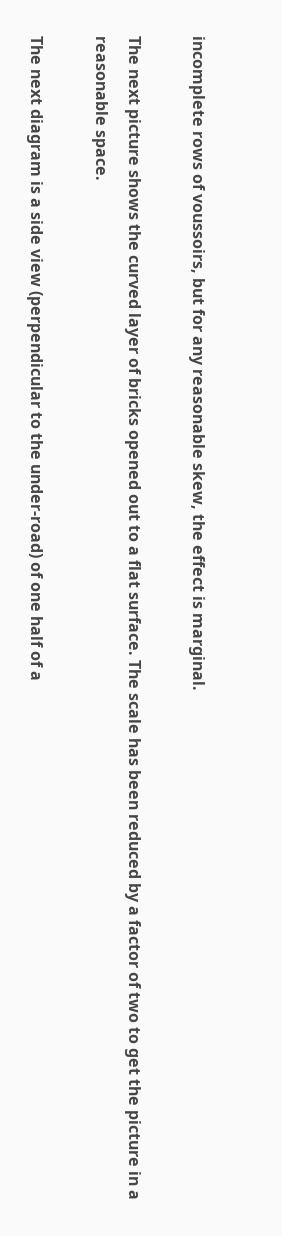incomplete rows of voussoirs, but for any reasonable skew, the effect is marginal.

The next picture shows the curved layer of bricks opened out to a flat surface. The scale has been reduced by a factor of two to get the picture in a reasonable space.

The next diagram is a side view (perpendicular to the under-road) of one half of a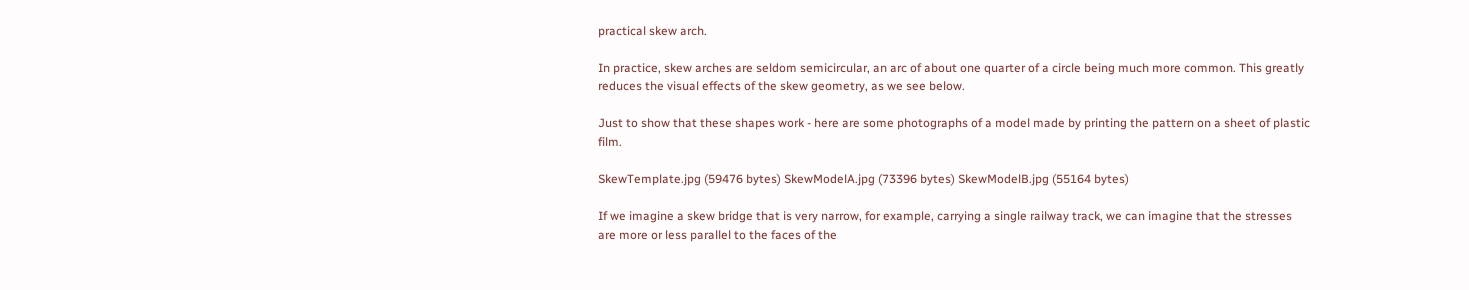practical skew arch.

In practice, skew arches are seldom semicircular, an arc of about one quarter of a circle being much more common. This greatly reduces the visual effects of the skew geometry, as we see below.

Just to show that these shapes work - here are some photographs of a model made by printing the pattern on a sheet of plastic film.

SkewTemplate.jpg (59476 bytes) SkewModelA.jpg (73396 bytes) SkewModelB.jpg (55164 bytes)

If we imagine a skew bridge that is very narrow, for example, carrying a single railway track, we can imagine that the stresses are more or less parallel to the faces of the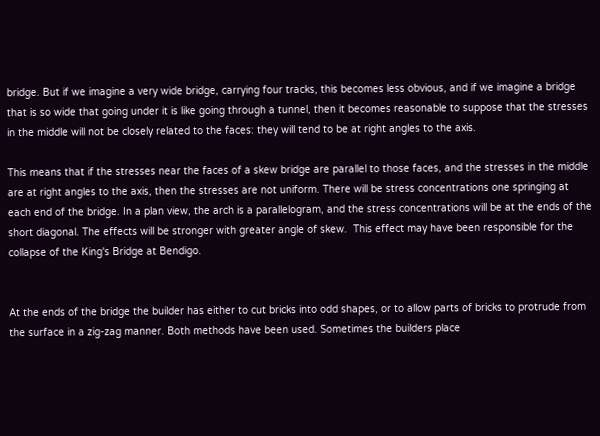bridge. But if we imagine a very wide bridge, carrying four tracks, this becomes less obvious, and if we imagine a bridge that is so wide that going under it is like going through a tunnel, then it becomes reasonable to suppose that the stresses in the middle will not be closely related to the faces: they will tend to be at right angles to the axis.

This means that if the stresses near the faces of a skew bridge are parallel to those faces, and the stresses in the middle are at right angles to the axis, then the stresses are not uniform. There will be stress concentrations one springing at each end of the bridge. In a plan view, the arch is a parallelogram, and the stress concentrations will be at the ends of the short diagonal. The effects will be stronger with greater angle of skew.  This effect may have been responsible for the collapse of the King's Bridge at Bendigo.


At the ends of the bridge the builder has either to cut bricks into odd shapes, or to allow parts of bricks to protrude from the surface in a zig-zag manner. Both methods have been used. Sometimes the builders place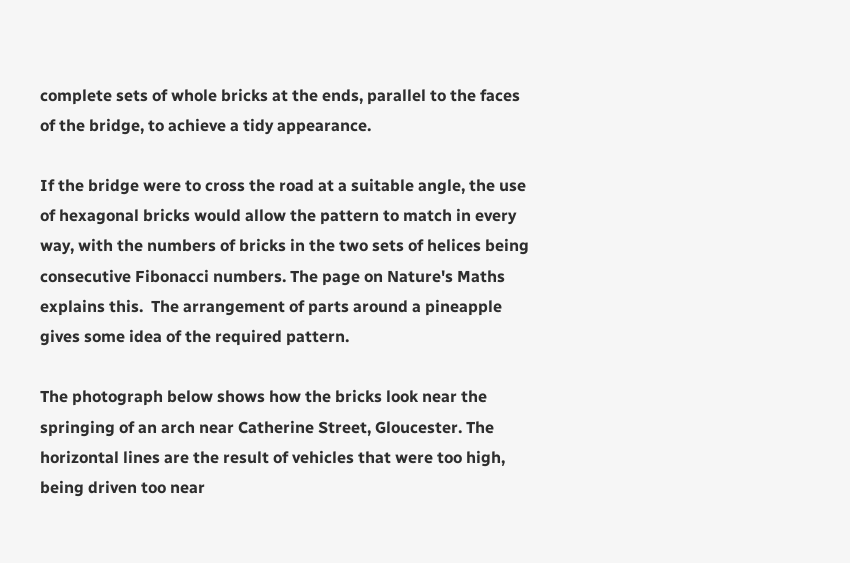complete sets of whole bricks at the ends, parallel to the faces of the bridge, to achieve a tidy appearance.

If the bridge were to cross the road at a suitable angle, the use of hexagonal bricks would allow the pattern to match in every way, with the numbers of bricks in the two sets of helices being consecutive Fibonacci numbers. The page on Nature's Maths explains this.  The arrangement of parts around a pineapple gives some idea of the required pattern.

The photograph below shows how the bricks look near the springing of an arch near Catherine Street, Gloucester. The horizontal lines are the result of vehicles that were too high, being driven too near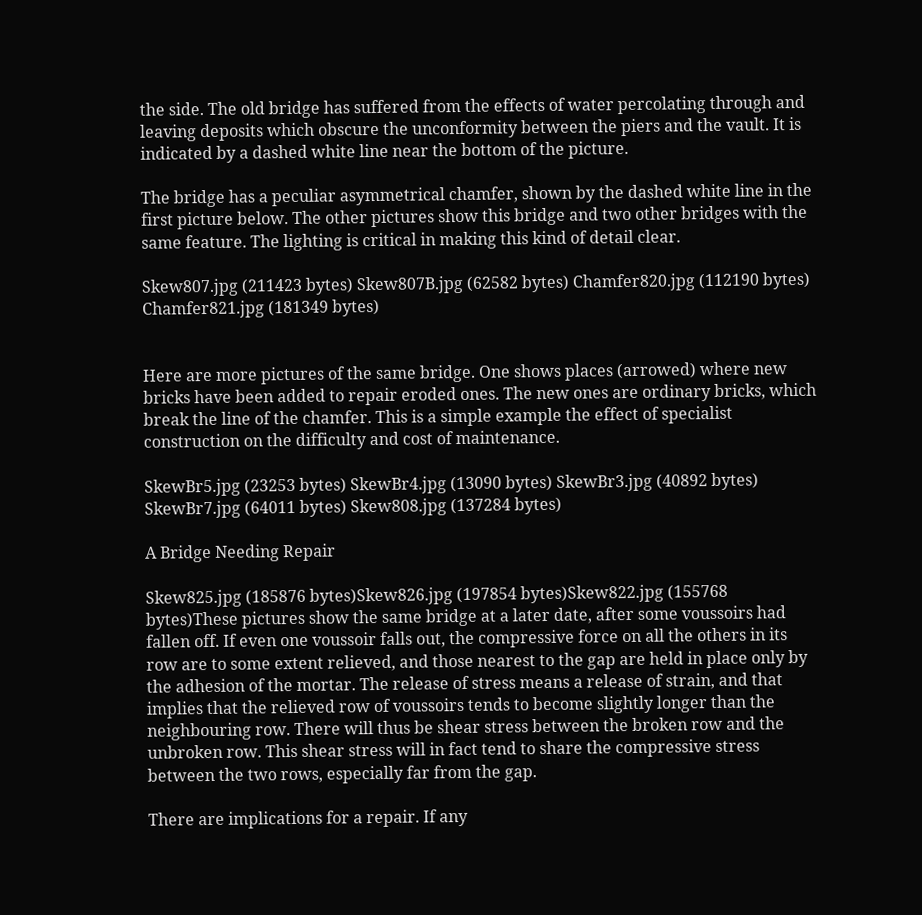the side. The old bridge has suffered from the effects of water percolating through and leaving deposits which obscure the unconformity between the piers and the vault. It is indicated by a dashed white line near the bottom of the picture.

The bridge has a peculiar asymmetrical chamfer, shown by the dashed white line in the first picture below. The other pictures show this bridge and two other bridges with the same feature. The lighting is critical in making this kind of detail clear.

Skew807.jpg (211423 bytes) Skew807B.jpg (62582 bytes) Chamfer820.jpg (112190 bytes) Chamfer821.jpg (181349 bytes)


Here are more pictures of the same bridge. One shows places (arrowed) where new bricks have been added to repair eroded ones. The new ones are ordinary bricks, which break the line of the chamfer. This is a simple example the effect of specialist construction on the difficulty and cost of maintenance.

SkewBr5.jpg (23253 bytes) SkewBr4.jpg (13090 bytes) SkewBr3.jpg (40892 bytes) SkewBr7.jpg (64011 bytes) Skew808.jpg (137284 bytes)

A Bridge Needing Repair

Skew825.jpg (185876 bytes)Skew826.jpg (197854 bytes)Skew822.jpg (155768 bytes)These pictures show the same bridge at a later date, after some voussoirs had fallen off. If even one voussoir falls out, the compressive force on all the others in its row are to some extent relieved, and those nearest to the gap are held in place only by the adhesion of the mortar. The release of stress means a release of strain, and that implies that the relieved row of voussoirs tends to become slightly longer than the neighbouring row. There will thus be shear stress between the broken row and the unbroken row. This shear stress will in fact tend to share the compressive stress between the two rows, especially far from the gap.

There are implications for a repair. If any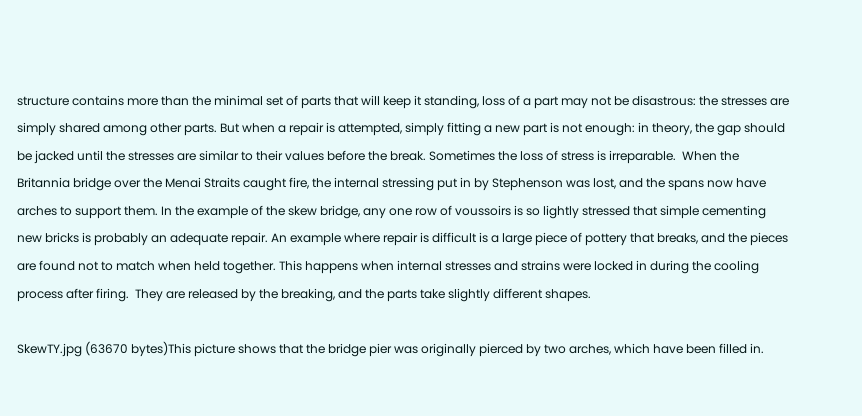structure contains more than the minimal set of parts that will keep it standing, loss of a part may not be disastrous: the stresses are simply shared among other parts. But when a repair is attempted, simply fitting a new part is not enough: in theory, the gap should be jacked until the stresses are similar to their values before the break. Sometimes the loss of stress is irreparable.  When the Britannia bridge over the Menai Straits caught fire, the internal stressing put in by Stephenson was lost, and the spans now have arches to support them. In the example of the skew bridge, any one row of voussoirs is so lightly stressed that simple cementing new bricks is probably an adequate repair. An example where repair is difficult is a large piece of pottery that breaks, and the pieces are found not to match when held together. This happens when internal stresses and strains were locked in during the cooling process after firing.  They are released by the breaking, and the parts take slightly different shapes.

SkewTY.jpg (63670 bytes)This picture shows that the bridge pier was originally pierced by two arches, which have been filled in.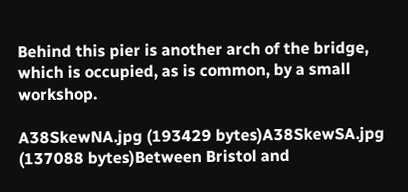Behind this pier is another arch of the bridge, which is occupied, as is common, by a small workshop.

A38SkewNA.jpg (193429 bytes)A38SkewSA.jpg (137088 bytes)Between Bristol and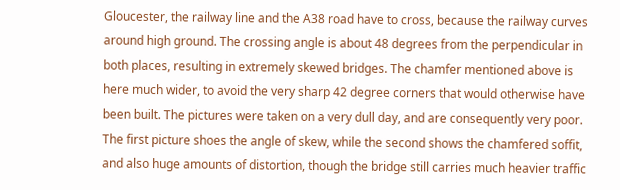Gloucester, the railway line and the A38 road have to cross, because the railway curves around high ground. The crossing angle is about 48 degrees from the perpendicular in both places, resulting in extremely skewed bridges. The chamfer mentioned above is here much wider, to avoid the very sharp 42 degree corners that would otherwise have been built. The pictures were taken on a very dull day, and are consequently very poor. The first picture shoes the angle of skew, while the second shows the chamfered soffit, and also huge amounts of distortion, though the bridge still carries much heavier traffic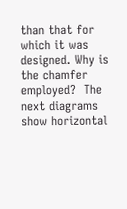than that for which it was designed. Why is the chamfer employed?  The next diagrams show horizontal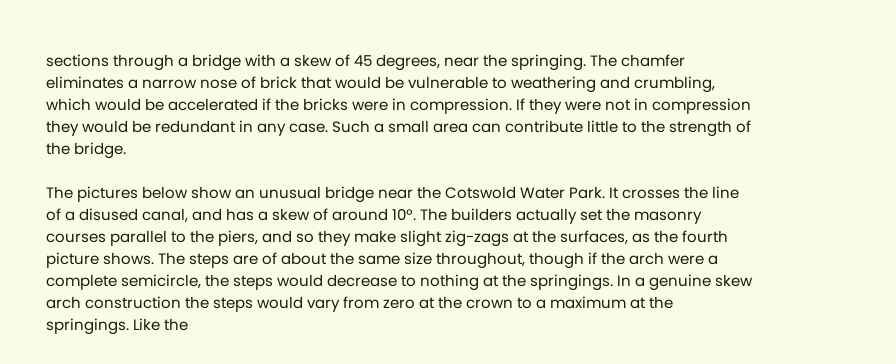sections through a bridge with a skew of 45 degrees, near the springing. The chamfer eliminates a narrow nose of brick that would be vulnerable to weathering and crumbling, which would be accelerated if the bricks were in compression. If they were not in compression they would be redundant in any case. Such a small area can contribute little to the strength of the bridge.

The pictures below show an unusual bridge near the Cotswold Water Park. It crosses the line of a disused canal, and has a skew of around 10º. The builders actually set the masonry courses parallel to the piers, and so they make slight zig-zags at the surfaces, as the fourth picture shows. The steps are of about the same size throughout, though if the arch were a complete semicircle, the steps would decrease to nothing at the springings. In a genuine skew arch construction the steps would vary from zero at the crown to a maximum at the springings. Like the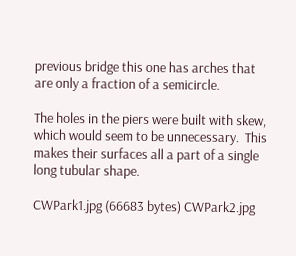previous bridge this one has arches that are only a fraction of a semicircle.

The holes in the piers were built with skew, which would seem to be unnecessary.  This makes their surfaces all a part of a single long tubular shape.

CWPark1.jpg (66683 bytes) CWPark2.jpg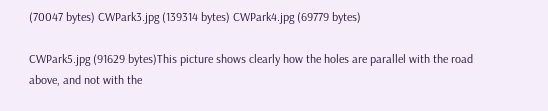(70047 bytes) CWPark3.jpg (139314 bytes) CWPark4.jpg (69779 bytes)

CWPark5.jpg (91629 bytes)This picture shows clearly how the holes are parallel with the road above, and not with the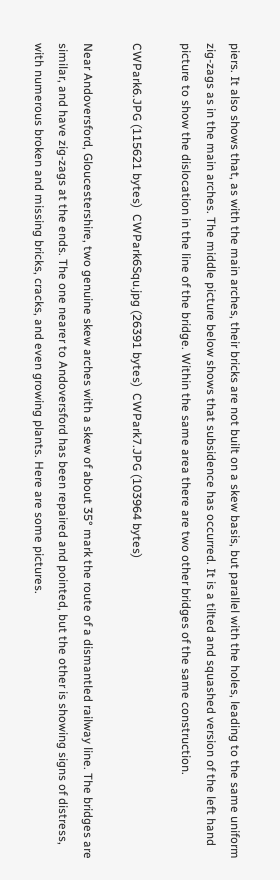piers. It also shows that, as with the main arches, their bricks are not built on a skew basis, but parallel with the holes, leading to the same uniform zig-zags as in the main arches. The middle picture below shows that subsidence has occurred. It is a tilted and squashed version of the left hand picture to show the dislocation in the line of the bridge. Within the same area there are two other bridges of the same construction.

CWPark6.JPG (115621 bytes)  CWPark6Squ.jpg (26391 bytes)  CWPark7.JPG (103964 bytes)

Near Andoversford, Gloucestershire, two genuine skew arches with a skew of about 35° mark the route of a dismantled railway line. The bridges are similar, and have zig-zags at the ends. The one nearer to Andoversford has been repaired and pointed, but the other is showing signs of distress, with numerous broken and missing bricks, cracks, and even growing plants. Here are some pictures.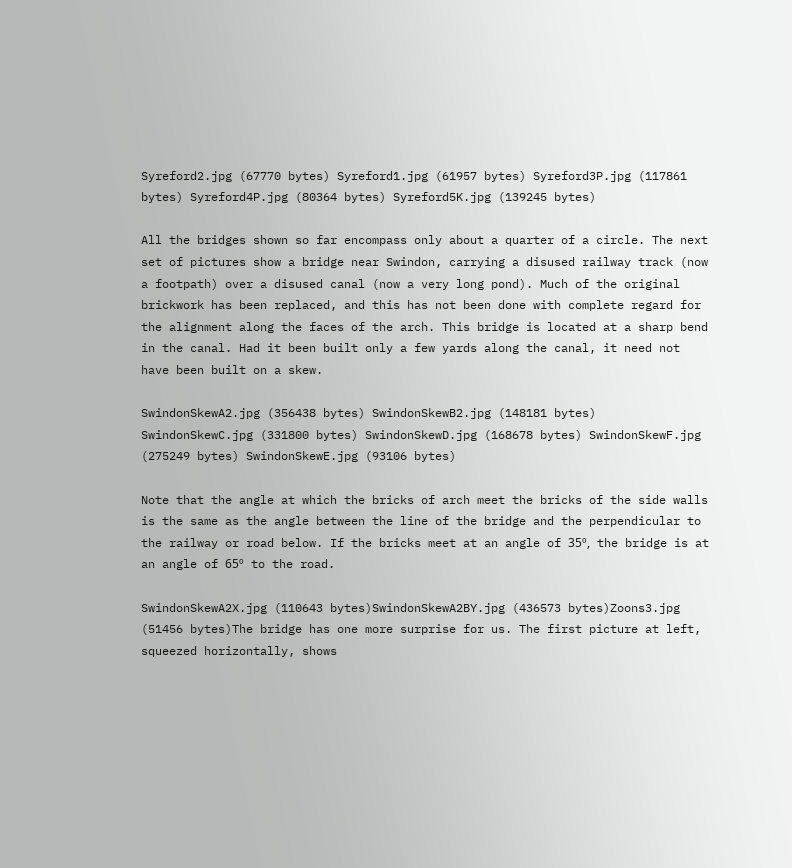Syreford2.jpg (67770 bytes) Syreford1.jpg (61957 bytes) Syreford3P.jpg (117861 bytes) Syreford4P.jpg (80364 bytes) Syreford5K.jpg (139245 bytes)

All the bridges shown so far encompass only about a quarter of a circle. The next set of pictures show a bridge near Swindon, carrying a disused railway track (now a footpath) over a disused canal (now a very long pond). Much of the original brickwork has been replaced, and this has not been done with complete regard for the alignment along the faces of the arch. This bridge is located at a sharp bend in the canal. Had it been built only a few yards along the canal, it need not have been built on a skew.

SwindonSkewA2.jpg (356438 bytes) SwindonSkewB2.jpg (148181 bytes) SwindonSkewC.jpg (331800 bytes) SwindonSkewD.jpg (168678 bytes) SwindonSkewF.jpg (275249 bytes) SwindonSkewE.jpg (93106 bytes)

Note that the angle at which the bricks of arch meet the bricks of the side walls is the same as the angle between the line of the bridge and the perpendicular to the railway or road below. If the bricks meet at an angle of 35º, the bridge is at an angle of 65º to the road.

SwindonSkewA2X.jpg (110643 bytes)SwindonSkewA2BY.jpg (436573 bytes)Zoons3.jpg (51456 bytes)The bridge has one more surprise for us. The first picture at left, squeezed horizontally, shows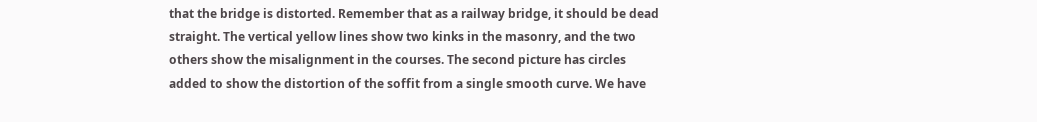that the bridge is distorted. Remember that as a railway bridge, it should be dead straight. The vertical yellow lines show two kinks in the masonry, and the two others show the misalignment in the courses. The second picture has circles added to show the distortion of the soffit from a single smooth curve. We have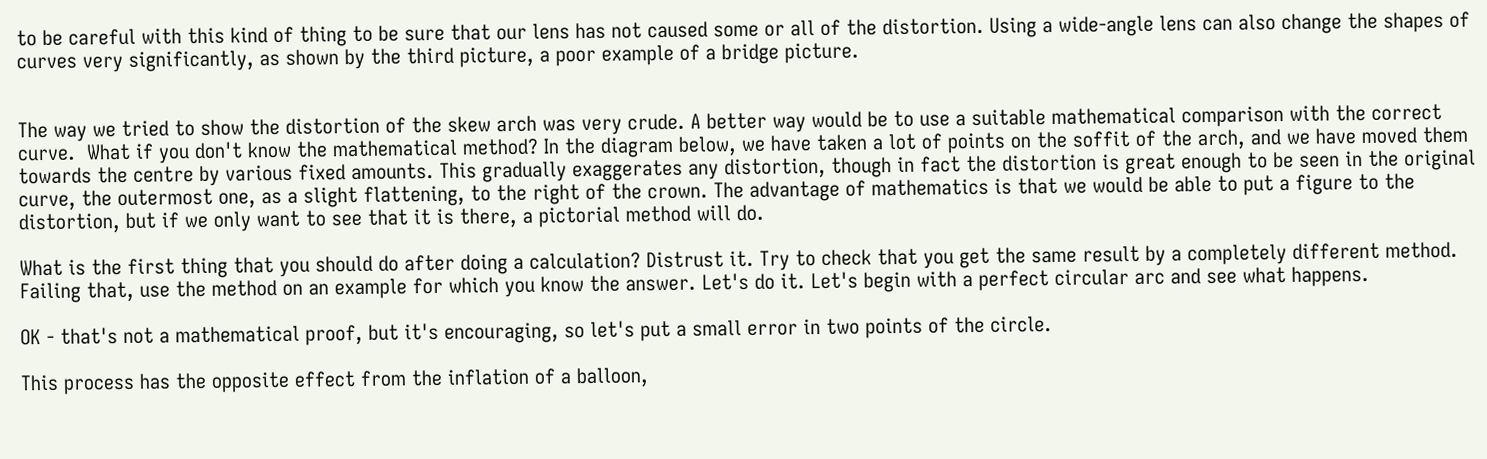to be careful with this kind of thing to be sure that our lens has not caused some or all of the distortion. Using a wide-angle lens can also change the shapes of curves very significantly, as shown by the third picture, a poor example of a bridge picture.


The way we tried to show the distortion of the skew arch was very crude. A better way would be to use a suitable mathematical comparison with the correct curve.  What if you don't know the mathematical method? In the diagram below, we have taken a lot of points on the soffit of the arch, and we have moved them towards the centre by various fixed amounts. This gradually exaggerates any distortion, though in fact the distortion is great enough to be seen in the original curve, the outermost one, as a slight flattening, to the right of the crown. The advantage of mathematics is that we would be able to put a figure to the distortion, but if we only want to see that it is there, a pictorial method will do.

What is the first thing that you should do after doing a calculation? Distrust it. Try to check that you get the same result by a completely different method. Failing that, use the method on an example for which you know the answer. Let's do it. Let's begin with a perfect circular arc and see what happens.

OK - that's not a mathematical proof, but it's encouraging, so let's put a small error in two points of the circle.

This process has the opposite effect from the inflation of a balloon,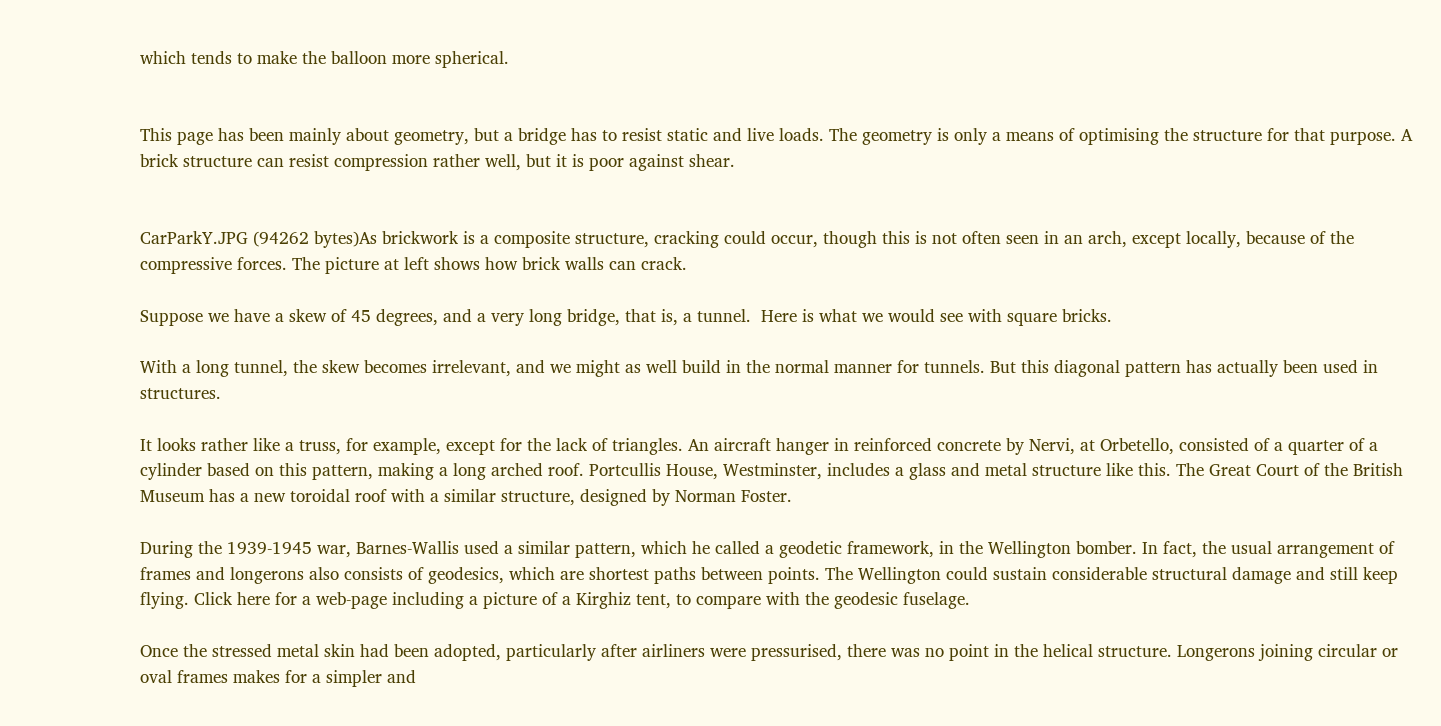which tends to make the balloon more spherical.


This page has been mainly about geometry, but a bridge has to resist static and live loads. The geometry is only a means of optimising the structure for that purpose. A brick structure can resist compression rather well, but it is poor against shear.


CarParkY.JPG (94262 bytes)As brickwork is a composite structure, cracking could occur, though this is not often seen in an arch, except locally, because of the compressive forces. The picture at left shows how brick walls can crack.

Suppose we have a skew of 45 degrees, and a very long bridge, that is, a tunnel.  Here is what we would see with square bricks.

With a long tunnel, the skew becomes irrelevant, and we might as well build in the normal manner for tunnels. But this diagonal pattern has actually been used in structures.

It looks rather like a truss, for example, except for the lack of triangles. An aircraft hanger in reinforced concrete by Nervi, at Orbetello, consisted of a quarter of a cylinder based on this pattern, making a long arched roof. Portcullis House, Westminster, includes a glass and metal structure like this. The Great Court of the British Museum has a new toroidal roof with a similar structure, designed by Norman Foster.

During the 1939-1945 war, Barnes-Wallis used a similar pattern, which he called a geodetic framework, in the Wellington bomber. In fact, the usual arrangement of frames and longerons also consists of geodesics, which are shortest paths between points. The Wellington could sustain considerable structural damage and still keep flying. Click here for a web-page including a picture of a Kirghiz tent, to compare with the geodesic fuselage.

Once the stressed metal skin had been adopted, particularly after airliners were pressurised, there was no point in the helical structure. Longerons joining circular or oval frames makes for a simpler and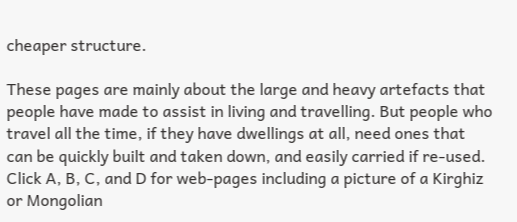cheaper structure.

These pages are mainly about the large and heavy artefacts that people have made to assist in living and travelling. But people who travel all the time, if they have dwellings at all, need ones that can be quickly built and taken down, and easily carried if re-used. Click A, B, C, and D for web-pages including a picture of a Kirghiz or Mongolian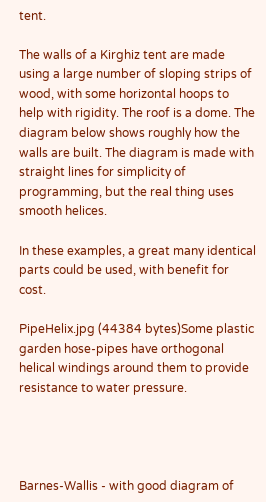tent.

The walls of a Kirghiz tent are made using a large number of sloping strips of wood, with some horizontal hoops to help with rigidity. The roof is a dome. The diagram below shows roughly how the walls are built. The diagram is made with straight lines for simplicity of programming, but the real thing uses smooth helices.

In these examples, a great many identical parts could be used, with benefit for cost.

PipeHelix.jpg (44384 bytes)Some plastic garden hose-pipes have orthogonal helical windings around them to provide resistance to water pressure.




Barnes-Wallis - with good diagram of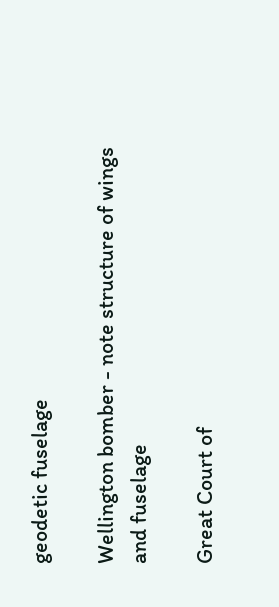geodetic fuselage

Wellington bomber - note structure of wings and fuselage

Great Court of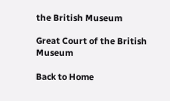the British Museum

Great Court of the British Museum

Back to Home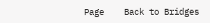Page    Back to Bridges